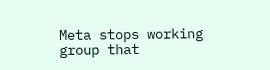Meta stops working group that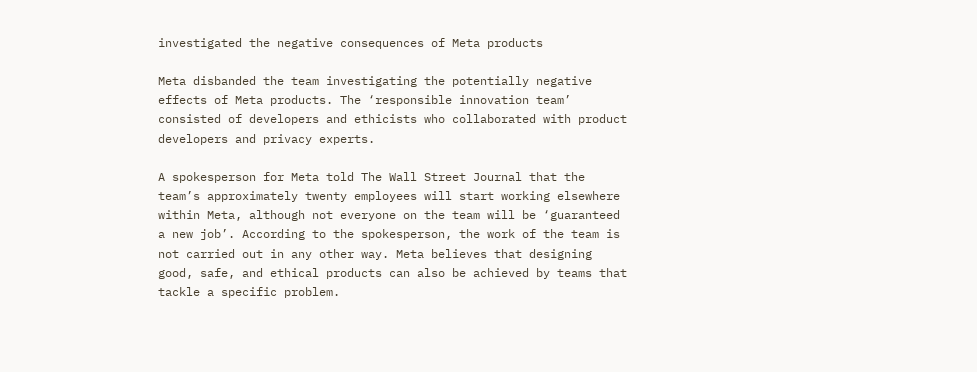investigated the negative consequences of Meta products

Meta disbanded the team investigating the potentially negative effects of Meta products. The ‘responsible innovation team’ consisted of developers and ethicists who collaborated with product developers and privacy experts.

A spokesperson for Meta told The Wall Street Journal that the team’s approximately twenty employees will start working elsewhere within Meta, although not everyone on the team will be ‘guaranteed a new job’. According to the spokesperson, the work of the team is not carried out in any other way. Meta believes that designing good, safe, and ethical products can also be achieved by teams that tackle a specific problem.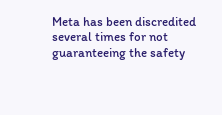Meta has been discredited several times for not guaranteeing the safety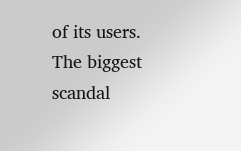of its users. The biggest scandal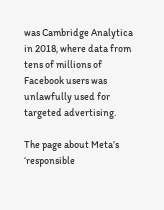was Cambridge Analytica in 2018, where data from tens of millions of Facebook users was unlawfully used for targeted advertising.

The page about Meta’s ‘responsible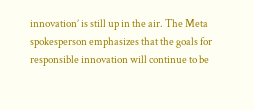innovation’ is still up in the air. The Meta spokesperson emphasizes that the goals for responsible innovation will continue to be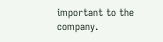important to the company.